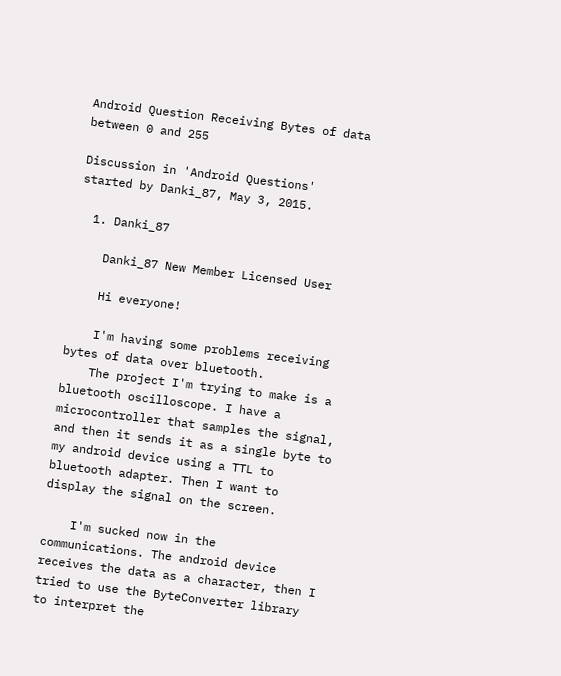Android Question Receiving Bytes of data between 0 and 255

Discussion in 'Android Questions' started by Danki_87, May 3, 2015.

  1. Danki_87

    Danki_87 New Member Licensed User

    Hi everyone!

    I'm having some problems receiving bytes of data over bluetooth.
    The project I'm trying to make is a bluetooth oscilloscope. I have a microcontroller that samples the signal, and then it sends it as a single byte to my android device using a TTL to bluetooth adapter. Then I want to display the signal on the screen.

    I'm sucked now in the communications. The android device receives the data as a character, then I tried to use the ByteConverter library to interpret the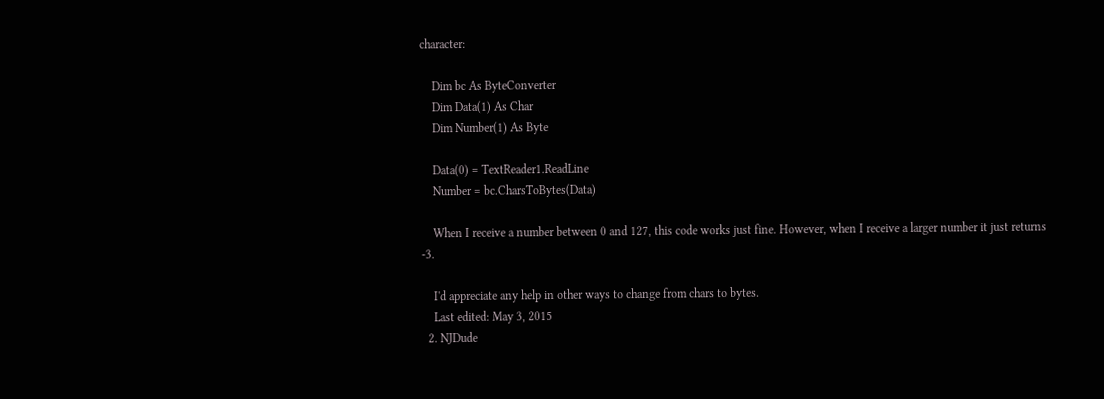character:

    Dim bc As ByteConverter
    Dim Data(1) As Char
    Dim Number(1) As Byte

    Data(0) = TextReader1.ReadLine
    Number = bc.CharsToBytes(Data)

    When I receive a number between 0 and 127, this code works just fine. However, when I receive a larger number it just returns -3.

    I'd appreciate any help in other ways to change from chars to bytes.
    Last edited: May 3, 2015
  2. NJDude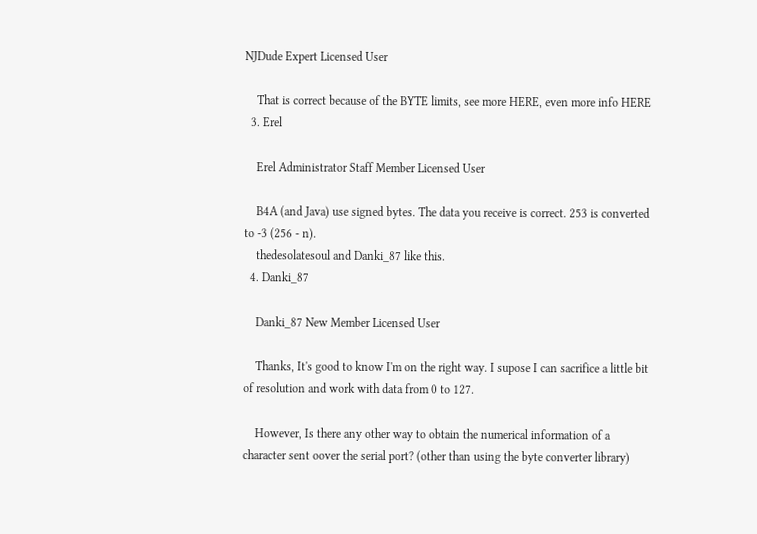NJDude Expert Licensed User

    That is correct because of the BYTE limits, see more HERE, even more info HERE
  3. Erel

    Erel Administrator Staff Member Licensed User

    B4A (and Java) use signed bytes. The data you receive is correct. 253 is converted to -3 (256 - n).
    thedesolatesoul and Danki_87 like this.
  4. Danki_87

    Danki_87 New Member Licensed User

    Thanks, It's good to know I'm on the right way. I supose I can sacrifice a little bit of resolution and work with data from 0 to 127.

    However, Is there any other way to obtain the numerical information of a character sent oover the serial port? (other than using the byte converter library)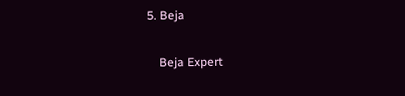5. Beja

    Beja Expert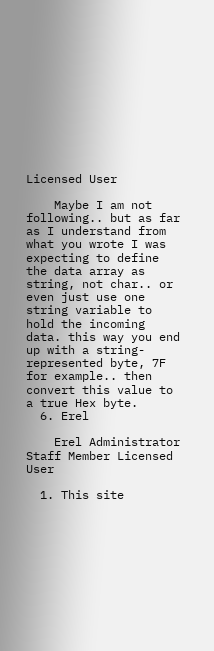Licensed User

    Maybe I am not following.. but as far as I understand from what you wrote I was expecting to define the data array as string, not char.. or even just use one string variable to hold the incoming data. this way you end up with a string-represented byte, 7F for example.. then convert this value to a true Hex byte.
  6. Erel

    Erel Administrator Staff Member Licensed User

  1. This site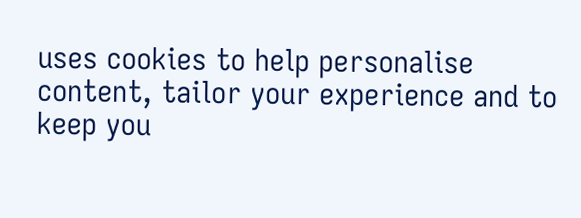uses cookies to help personalise content, tailor your experience and to keep you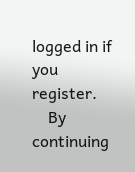logged in if you register.
    By continuing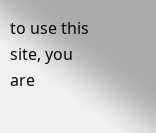to use this site, you are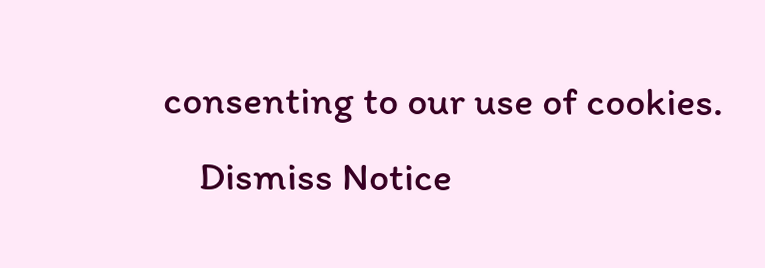consenting to our use of cookies.
    Dismiss Notice